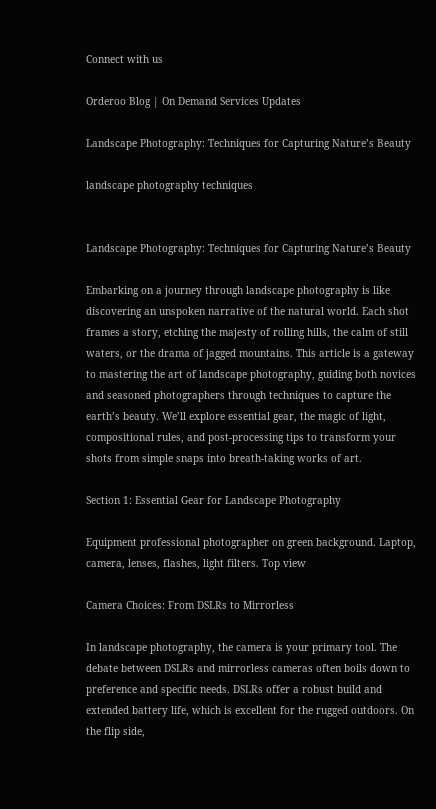Connect with us

Orderoo Blog | On Demand Services Updates

Landscape Photography: Techniques for Capturing Nature’s Beauty

landscape photography techniques


Landscape Photography: Techniques for Capturing Nature’s Beauty

Embarking on a journey through landscape photography is like discovering an unspoken narrative of the natural world. Each shot frames a story, etching the majesty of rolling hills, the calm of still waters, or the drama of jagged mountains. This article is a gateway to mastering the art of landscape photography, guiding both novices and seasoned photographers through techniques to capture the earth’s beauty. We’ll explore essential gear, the magic of light, compositional rules, and post-processing tips to transform your shots from simple snaps into breath-taking works of art.

Section 1: Essential Gear for Landscape Photography

Equipment professional photographer on green background. Laptop, camera, lenses, flashes, light filters. Top view

Camera Choices: From DSLRs to Mirrorless

In landscape photography, the camera is your primary tool. The debate between DSLRs and mirrorless cameras often boils down to preference and specific needs. DSLRs offer a robust build and extended battery life, which is excellent for the rugged outdoors. On the flip side,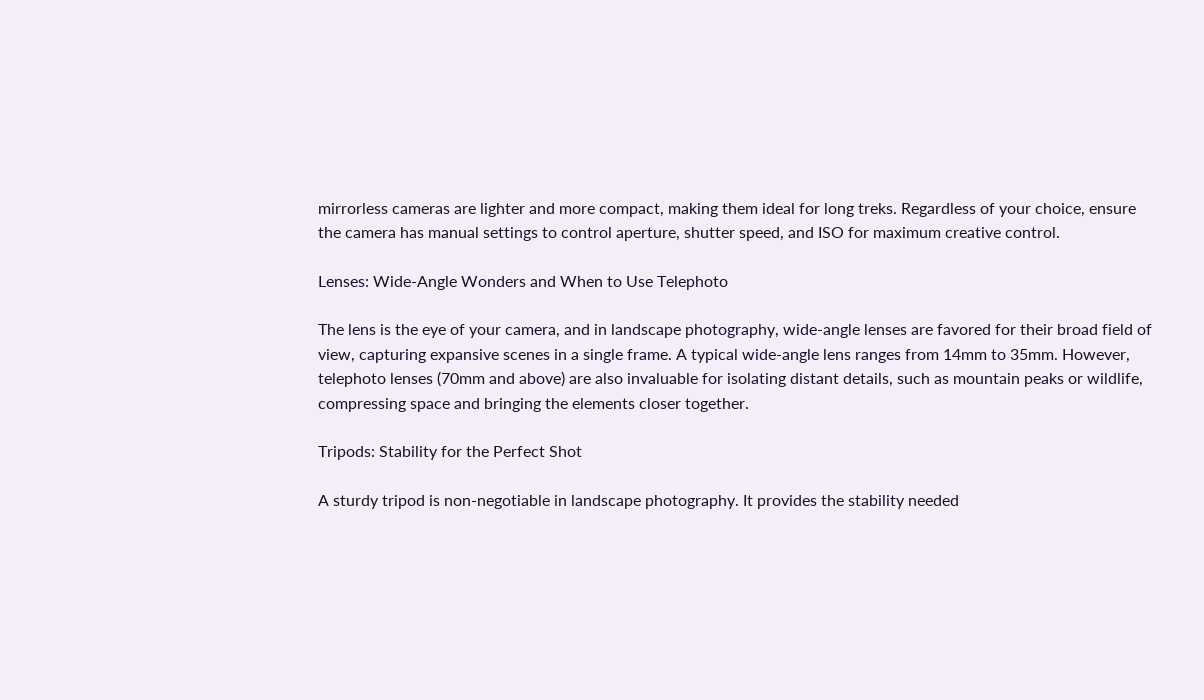mirrorless cameras are lighter and more compact, making them ideal for long treks. Regardless of your choice, ensure the camera has manual settings to control aperture, shutter speed, and ISO for maximum creative control.

Lenses: Wide-Angle Wonders and When to Use Telephoto

The lens is the eye of your camera, and in landscape photography, wide-angle lenses are favored for their broad field of view, capturing expansive scenes in a single frame. A typical wide-angle lens ranges from 14mm to 35mm. However, telephoto lenses (70mm and above) are also invaluable for isolating distant details, such as mountain peaks or wildlife, compressing space and bringing the elements closer together.

Tripods: Stability for the Perfect Shot

A sturdy tripod is non-negotiable in landscape photography. It provides the stability needed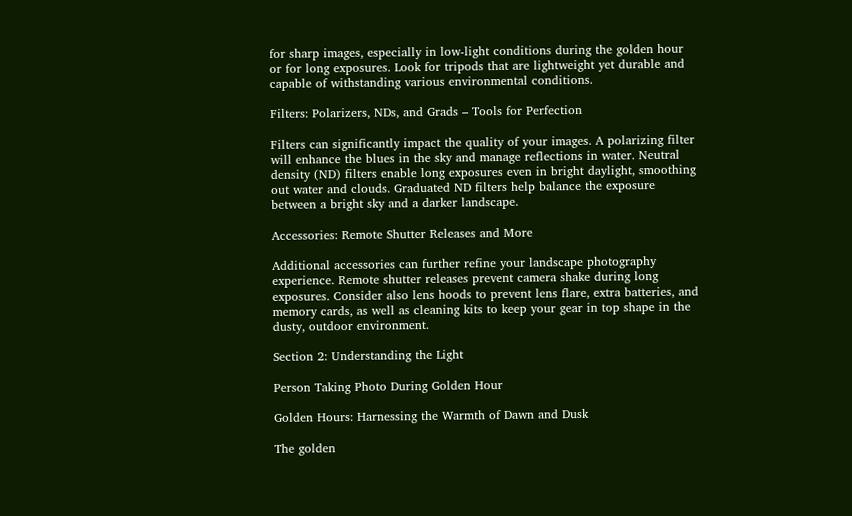for sharp images, especially in low-light conditions during the golden hour or for long exposures. Look for tripods that are lightweight yet durable and capable of withstanding various environmental conditions.

Filters: Polarizers, NDs, and Grads – Tools for Perfection

Filters can significantly impact the quality of your images. A polarizing filter will enhance the blues in the sky and manage reflections in water. Neutral density (ND) filters enable long exposures even in bright daylight, smoothing out water and clouds. Graduated ND filters help balance the exposure between a bright sky and a darker landscape.

Accessories: Remote Shutter Releases and More

Additional accessories can further refine your landscape photography experience. Remote shutter releases prevent camera shake during long exposures. Consider also lens hoods to prevent lens flare, extra batteries, and memory cards, as well as cleaning kits to keep your gear in top shape in the dusty, outdoor environment.

Section 2: Understanding the Light

Person Taking Photo During Golden Hour

Golden Hours: Harnessing the Warmth of Dawn and Dusk

The golden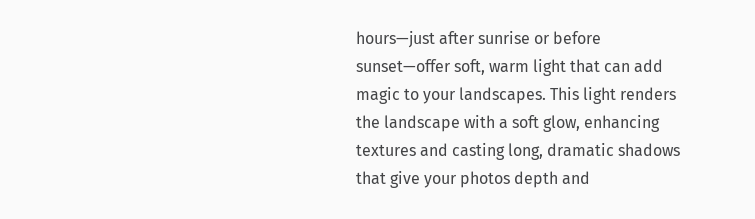hours—just after sunrise or before sunset—offer soft, warm light that can add magic to your landscapes. This light renders the landscape with a soft glow, enhancing textures and casting long, dramatic shadows that give your photos depth and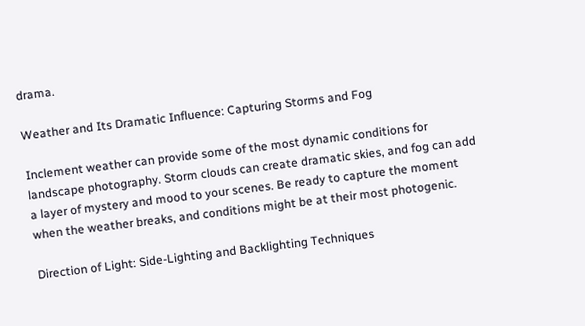drama.

Weather and Its Dramatic Influence: Capturing Storms and Fog

Inclement weather can provide some of the most dynamic conditions for landscape photography. Storm clouds can create dramatic skies, and fog can add a layer of mystery and mood to your scenes. Be ready to capture the moment when the weather breaks, and conditions might be at their most photogenic.

Direction of Light: Side-Lighting and Backlighting Techniques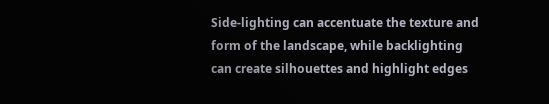Side-lighting can accentuate the texture and form of the landscape, while backlighting can create silhouettes and highlight edges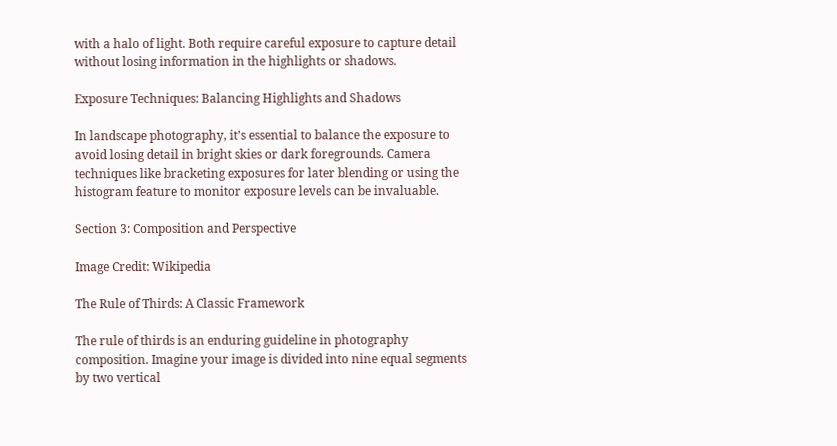with a halo of light. Both require careful exposure to capture detail without losing information in the highlights or shadows.

Exposure Techniques: Balancing Highlights and Shadows

In landscape photography, it’s essential to balance the exposure to avoid losing detail in bright skies or dark foregrounds. Camera techniques like bracketing exposures for later blending or using the histogram feature to monitor exposure levels can be invaluable.

Section 3: Composition and Perspective

Image Credit: Wikipedia

The Rule of Thirds: A Classic Framework

The rule of thirds is an enduring guideline in photography composition. Imagine your image is divided into nine equal segments by two vertical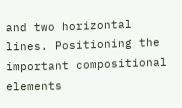and two horizontal lines. Positioning the important compositional elements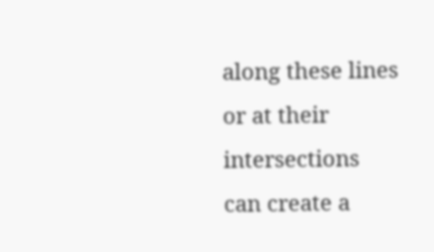along these lines or at their intersections can create a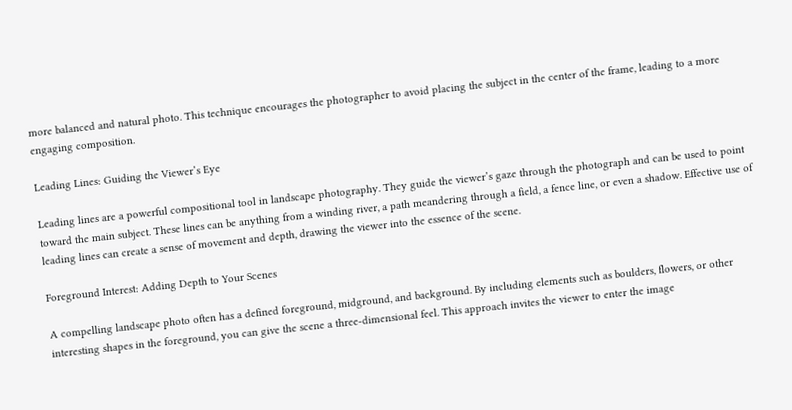more balanced and natural photo. This technique encourages the photographer to avoid placing the subject in the center of the frame, leading to a more engaging composition.

Leading Lines: Guiding the Viewer’s Eye

Leading lines are a powerful compositional tool in landscape photography. They guide the viewer’s gaze through the photograph and can be used to point toward the main subject. These lines can be anything from a winding river, a path meandering through a field, a fence line, or even a shadow. Effective use of leading lines can create a sense of movement and depth, drawing the viewer into the essence of the scene.

Foreground Interest: Adding Depth to Your Scenes

A compelling landscape photo often has a defined foreground, midground, and background. By including elements such as boulders, flowers, or other interesting shapes in the foreground, you can give the scene a three-dimensional feel. This approach invites the viewer to enter the image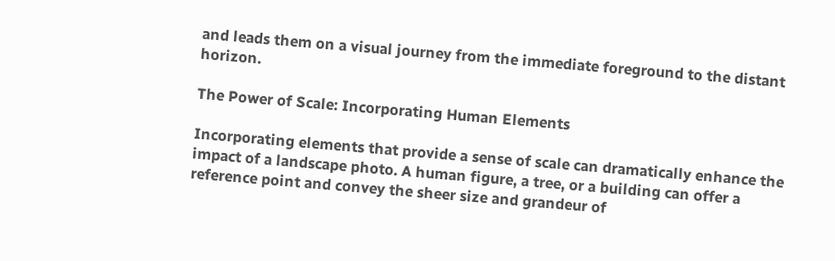and leads them on a visual journey from the immediate foreground to the distant horizon.

The Power of Scale: Incorporating Human Elements

Incorporating elements that provide a sense of scale can dramatically enhance the impact of a landscape photo. A human figure, a tree, or a building can offer a reference point and convey the sheer size and grandeur of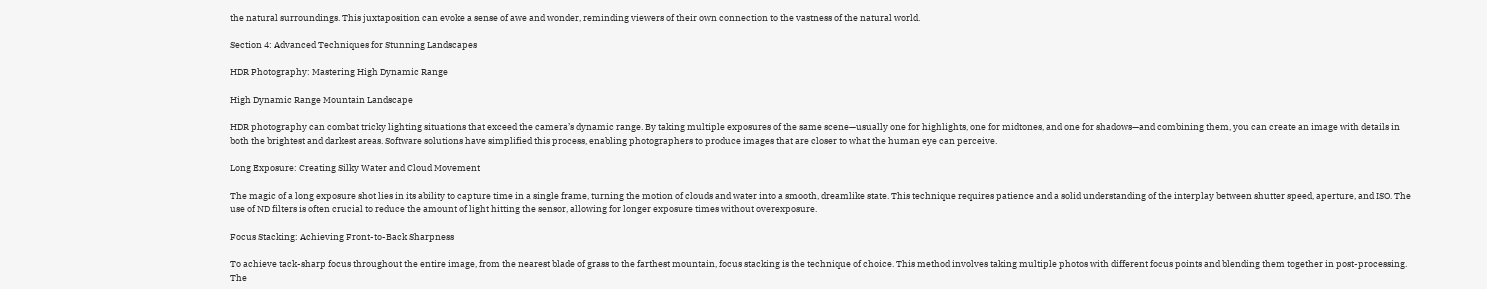the natural surroundings. This juxtaposition can evoke a sense of awe and wonder, reminding viewers of their own connection to the vastness of the natural world.

Section 4: Advanced Techniques for Stunning Landscapes

HDR Photography: Mastering High Dynamic Range

High Dynamic Range Mountain Landscape

HDR photography can combat tricky lighting situations that exceed the camera’s dynamic range. By taking multiple exposures of the same scene—usually one for highlights, one for midtones, and one for shadows—and combining them, you can create an image with details in both the brightest and darkest areas. Software solutions have simplified this process, enabling photographers to produce images that are closer to what the human eye can perceive.

Long Exposure: Creating Silky Water and Cloud Movement

The magic of a long exposure shot lies in its ability to capture time in a single frame, turning the motion of clouds and water into a smooth, dreamlike state. This technique requires patience and a solid understanding of the interplay between shutter speed, aperture, and ISO. The use of ND filters is often crucial to reduce the amount of light hitting the sensor, allowing for longer exposure times without overexposure.

Focus Stacking: Achieving Front-to-Back Sharpness

To achieve tack-sharp focus throughout the entire image, from the nearest blade of grass to the farthest mountain, focus stacking is the technique of choice. This method involves taking multiple photos with different focus points and blending them together in post-processing. The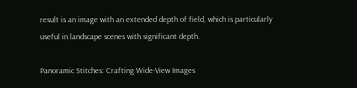result is an image with an extended depth of field, which is particularly useful in landscape scenes with significant depth.

Panoramic Stitches: Crafting Wide-View Images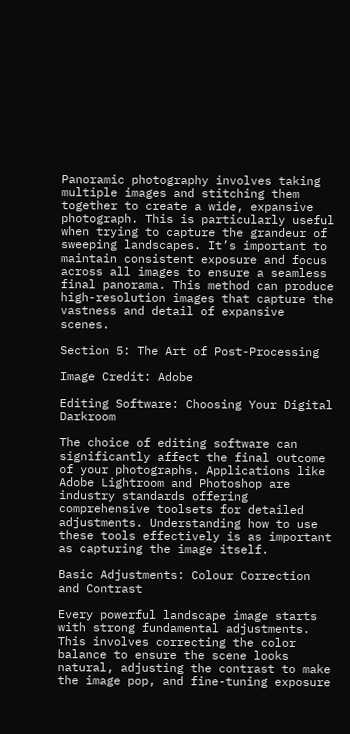Panoramic photography involves taking multiple images and stitching them together to create a wide, expansive photograph. This is particularly useful when trying to capture the grandeur of sweeping landscapes. It’s important to maintain consistent exposure and focus across all images to ensure a seamless final panorama. This method can produce high-resolution images that capture the vastness and detail of expansive scenes.

Section 5: The Art of Post-Processing

Image Credit: Adobe

Editing Software: Choosing Your Digital Darkroom

The choice of editing software can significantly affect the final outcome of your photographs. Applications like Adobe Lightroom and Photoshop are industry standards offering comprehensive toolsets for detailed adjustments. Understanding how to use these tools effectively is as important as capturing the image itself.

Basic Adjustments: Colour Correction and Contrast

Every powerful landscape image starts with strong fundamental adjustments. This involves correcting the color balance to ensure the scene looks natural, adjusting the contrast to make the image pop, and fine-tuning exposure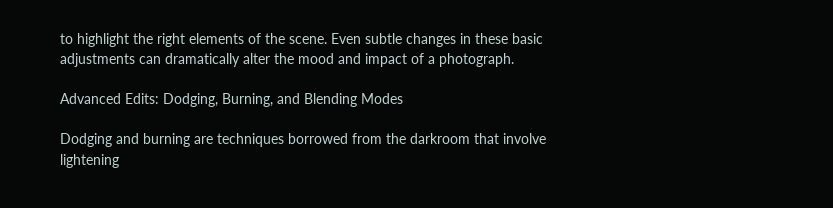to highlight the right elements of the scene. Even subtle changes in these basic adjustments can dramatically alter the mood and impact of a photograph.

Advanced Edits: Dodging, Burning, and Blending Modes

Dodging and burning are techniques borrowed from the darkroom that involve lightening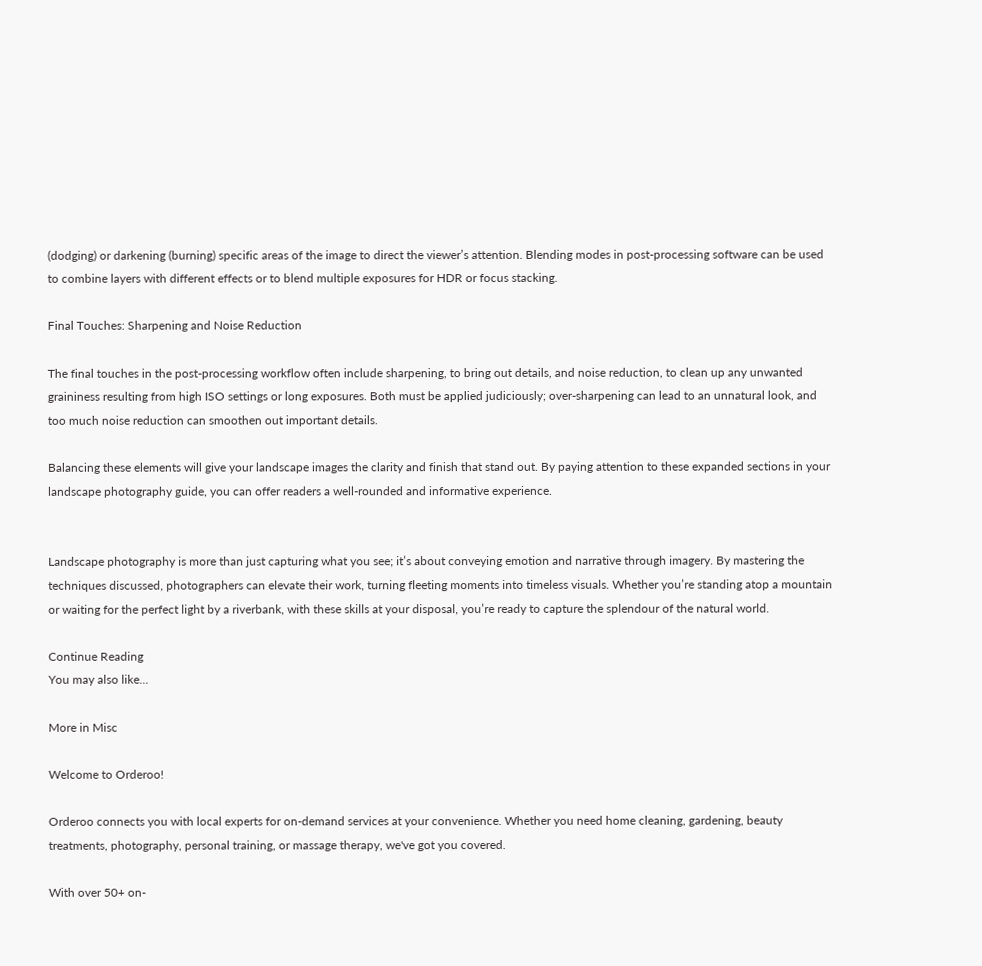(dodging) or darkening (burning) specific areas of the image to direct the viewer’s attention. Blending modes in post-processing software can be used to combine layers with different effects or to blend multiple exposures for HDR or focus stacking.

Final Touches: Sharpening and Noise Reduction

The final touches in the post-processing workflow often include sharpening, to bring out details, and noise reduction, to clean up any unwanted graininess resulting from high ISO settings or long exposures. Both must be applied judiciously; over-sharpening can lead to an unnatural look, and too much noise reduction can smoothen out important details.

Balancing these elements will give your landscape images the clarity and finish that stand out. By paying attention to these expanded sections in your landscape photography guide, you can offer readers a well-rounded and informative experience.


Landscape photography is more than just capturing what you see; it’s about conveying emotion and narrative through imagery. By mastering the techniques discussed, photographers can elevate their work, turning fleeting moments into timeless visuals. Whether you’re standing atop a mountain or waiting for the perfect light by a riverbank, with these skills at your disposal, you’re ready to capture the splendour of the natural world.

Continue Reading
You may also like...

More in Misc

Welcome to Orderoo!

Orderoo connects you with local experts for on-demand services at your convenience. Whether you need home cleaning, gardening, beauty treatments, photography, personal training, or massage therapy, we've got you covered.

With over 50+ on-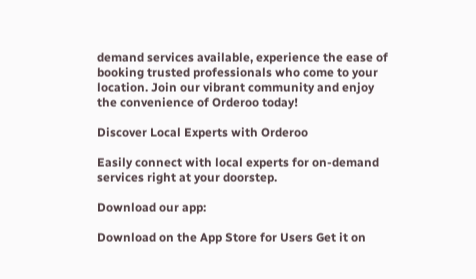demand services available, experience the ease of booking trusted professionals who come to your location. Join our vibrant community and enjoy the convenience of Orderoo today!

Discover Local Experts with Orderoo

Easily connect with local experts for on-demand services right at your doorstep.

Download our app:

Download on the App Store for Users Get it on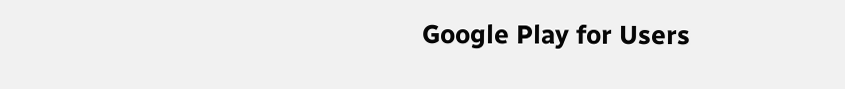Google Play for Users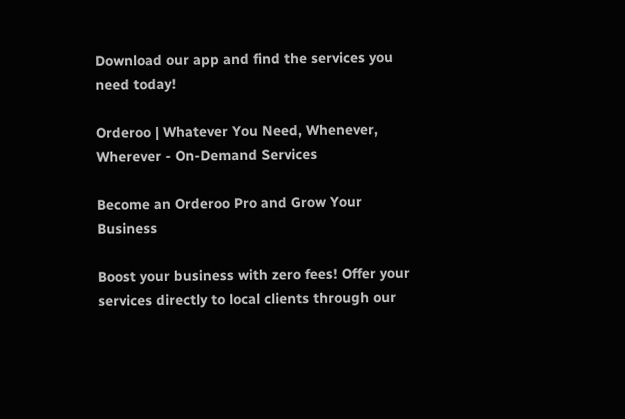Download our app and find the services you need today!

Orderoo | Whatever You Need, Whenever, Wherever - On-Demand Services

Become an Orderoo Pro and Grow Your Business

Boost your business with zero fees! Offer your services directly to local clients through our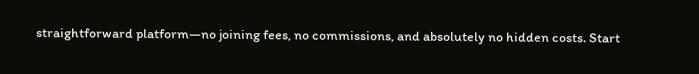straightforward platform—no joining fees, no commissions, and absolutely no hidden costs. Start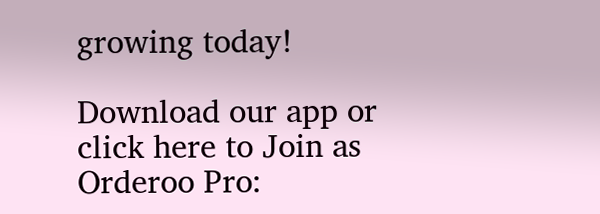growing today!

Download our app or click here to Join as Orderoo Pro: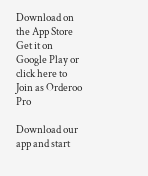Download on the App Store Get it on Google Play or click here to Join as Orderoo Pro

Download our app and start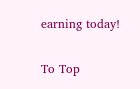earning today!


To Top